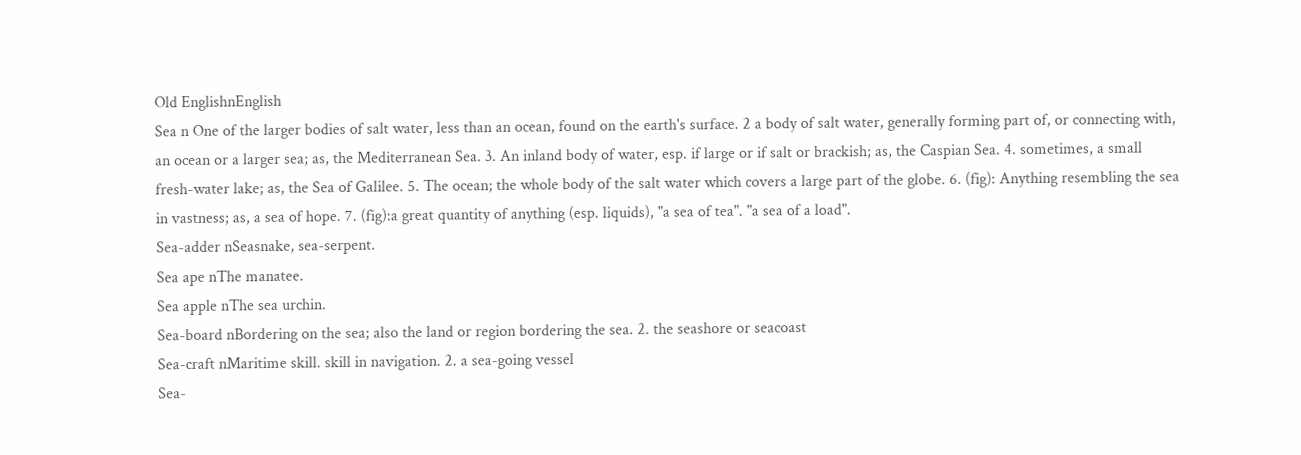Old EnglishnEnglish
Sea n One of the larger bodies of salt water, less than an ocean, found on the earth's surface. 2 a body of salt water, generally forming part of, or connecting with, an ocean or a larger sea; as, the Mediterranean Sea. 3. An inland body of water, esp. if large or if salt or brackish; as, the Caspian Sea. 4. sometimes, a small fresh-water lake; as, the Sea of Galilee. 5. The ocean; the whole body of the salt water which covers a large part of the globe. 6. (fig): Anything resembling the sea in vastness; as, a sea of hope. 7. (fig):a great quantity of anything (esp. liquids), "a sea of tea". "a sea of a load".
Sea-adder nSeasnake, sea-serpent.
Sea ape nThe manatee.
Sea apple nThe sea urchin.
Sea-board nBordering on the sea; also the land or region bordering the sea. 2. the seashore or seacoast
Sea-craft nMaritime skill. skill in navigation. 2. a sea-going vessel
Sea-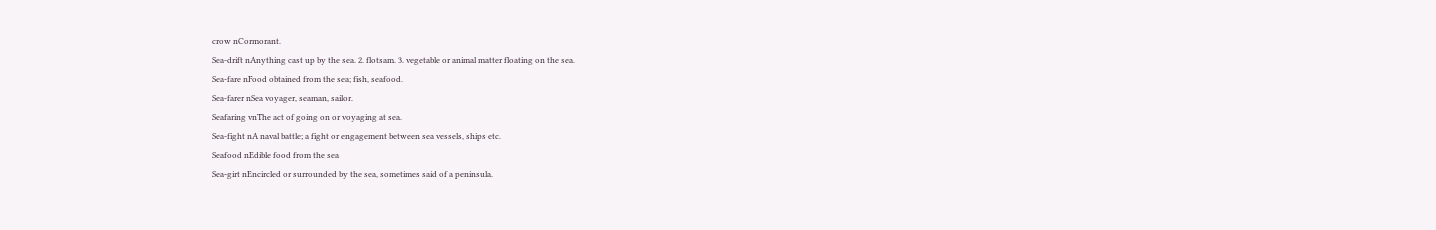crow nCormorant.
Sea-drift nAnything cast up by the sea. 2. flotsam. 3. vegetable or animal matter floating on the sea.
Sea-fare nFood obtained from the sea; fish, seafood.
Sea-farer nSea voyager, seaman, sailor.
Seafaring vnThe act of going on or voyaging at sea.
Sea-fight nA naval battle; a fight or engagement between sea vessels, ships etc.
Seafood nEdible food from the sea
Sea-girt nEncircled or surrounded by the sea, sometimes said of a peninsula.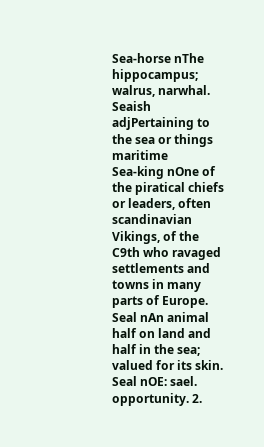Sea-horse nThe hippocampus; walrus, narwhal.
Seaish adjPertaining to the sea or things maritime
Sea-king nOne of the piratical chiefs or leaders, often scandinavian Vikings, of the C9th who ravaged settlements and towns in many parts of Europe.
Seal nAn animal half on land and half in the sea; valued for its skin.
Seal nOE: sael. opportunity. 2.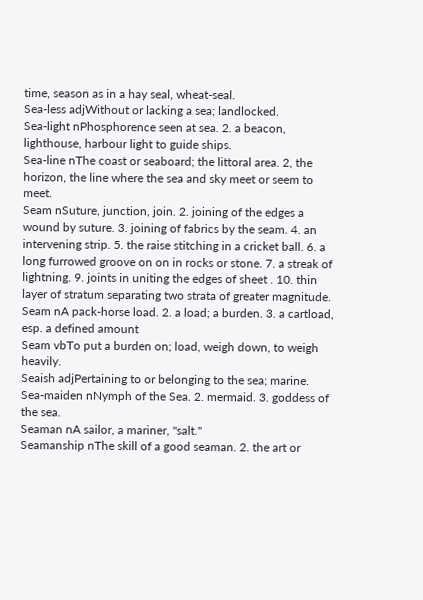time, season as in a hay seal, wheat-seal.
Sea-less adjWithout or lacking a sea; landlocked.
Sea-light nPhosphorence seen at sea. 2. a beacon, lighthouse, harbour light to guide ships.
Sea-line nThe coast or seaboard; the littoral area. 2, the horizon, the line where the sea and sky meet or seem to meet.
Seam nSuture, junction, join. 2. joining of the edges a wound by suture. 3. joining of fabrics by the seam. 4. an intervening strip. 5. the raise stitching in a cricket ball. 6. a long furrowed groove on on in rocks or stone. 7. a streak of lightning. 9. joints in uniting the edges of sheet . 10. thin layer of stratum separating two strata of greater magnitude.
Seam nA pack-horse load. 2. a load; a burden. 3. a cartload, esp. a defined amount
Seam vbTo put a burden on; load, weigh down, to weigh heavily.
Seaish adjPertaining to or belonging to the sea; marine.
Sea-maiden nNymph of the Sea. 2. mermaid. 3. goddess of the sea.
Seaman nA sailor, a mariner, "salt."
Seamanship nThe skill of a good seaman. 2. the art or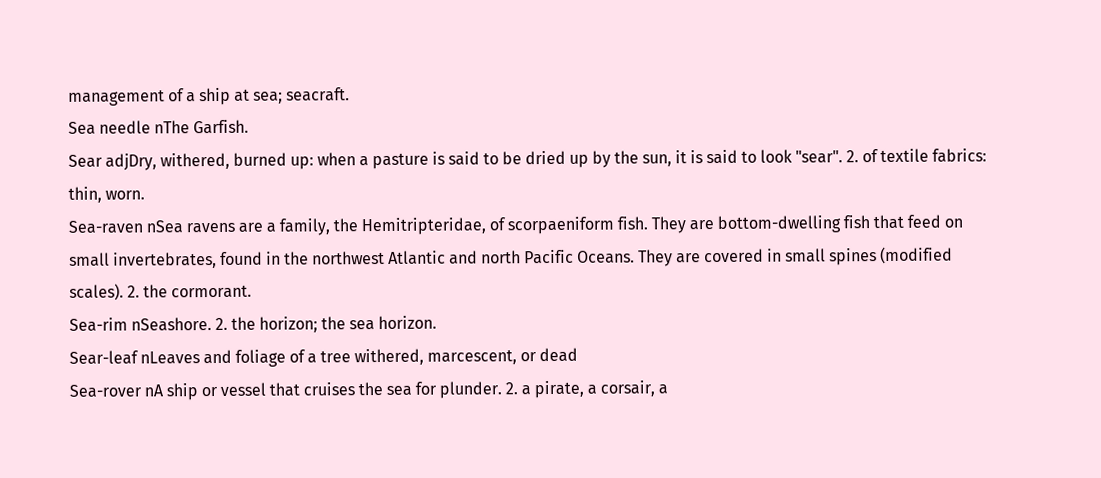management of a ship at sea; seacraft.
Sea needle nThe Garfish.
Sear adjDry, withered, burned up: when a pasture is said to be dried up by the sun, it is said to look "sear". 2. of textile fabrics: thin, worn.
Sea-raven nSea ravens are a family, the Hemitripteridae, of scorpaeniform fish. They are bottom-dwelling fish that feed on small invertebrates, found in the northwest Atlantic and north Pacific Oceans. They are covered in small spines (modified scales). 2. the cormorant.
Sea-rim nSeashore. 2. the horizon; the sea horizon.
Sear-leaf nLeaves and foliage of a tree withered, marcescent, or dead
Sea-rover nA ship or vessel that cruises the sea for plunder. 2. a pirate, a corsair, a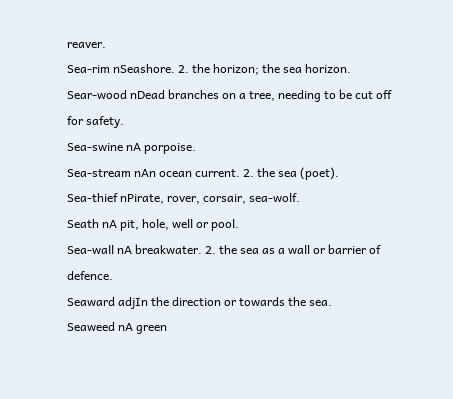reaver.
Sea-rim nSeashore. 2. the horizon; the sea horizon.
Sear-wood nDead branches on a tree, needing to be cut off for safety.
Sea-swine nA porpoise.
Sea-stream nAn ocean current. 2. the sea (poet).
Sea-thief nPirate, rover, corsair, sea-wolf.
Seath nA pit, hole, well or pool.
Sea-wall nA breakwater. 2. the sea as a wall or barrier of defence.
Seaward adjIn the direction or towards the sea.
Seaweed nA green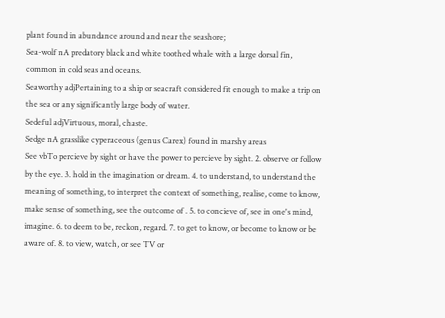plant found in abundance around and near the seashore;
Sea-wolf nA predatory black and white toothed whale with a large dorsal fin, common in cold seas and oceans.
Seaworthy adjPertaining to a ship or seacraft considered fit enough to make a trip on the sea or any significantly large body of water.
Sedeful adjVirtuous, moral, chaste.
Sedge nA grasslike cyperaceous (genus Carex) found in marshy areas
See vbTo percieve by sight or have the power to percieve by sight. 2. observe or follow by the eye. 3. hold in the imagination or dream. 4. to understand, to understand the meaning of something, to interpret the context of something, realise, come to know, make sense of something, see the outcome of . 5. to concieve of, see in one's mind, imagine. 6. to deem to be, reckon, regard. 7. to get to know, or become to know or be aware of. 8. to view, watch, or see TV or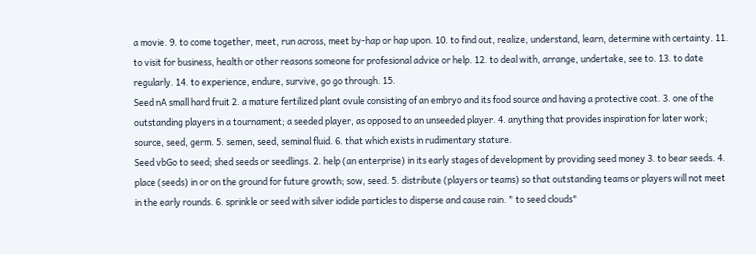a movie. 9. to come together, meet, run across, meet by-hap or hap upon. 10. to find out, realize, understand, learn, determine with certainty. 11. to visit for business, health or other reasons someone for profesional advice or help. 12. to deal with, arrange, undertake, see to. 13. to date regularly. 14. to experience, endure, survive, go go through. 15.
Seed nA small hard fruit 2. a mature fertilized plant ovule consisting of an embryo and its food source and having a protective coat. 3. one of the outstanding players in a tournament; a seeded player, as opposed to an unseeded player. 4. anything that provides inspiration for later work; source, seed, germ. 5. semen, seed, seminal fluid. 6. that which exists in rudimentary stature.
Seed vbGo to seed; shed seeds or seedlings. 2. help (an enterprise) in its early stages of development by providing seed money 3. to bear seeds. 4. place (seeds) in or on the ground for future growth; sow, seed. 5. distribute (players or teams) so that outstanding teams or players will not meet in the early rounds. 6. sprinkle or seed with silver iodide particles to disperse and cause rain. " to seed clouds"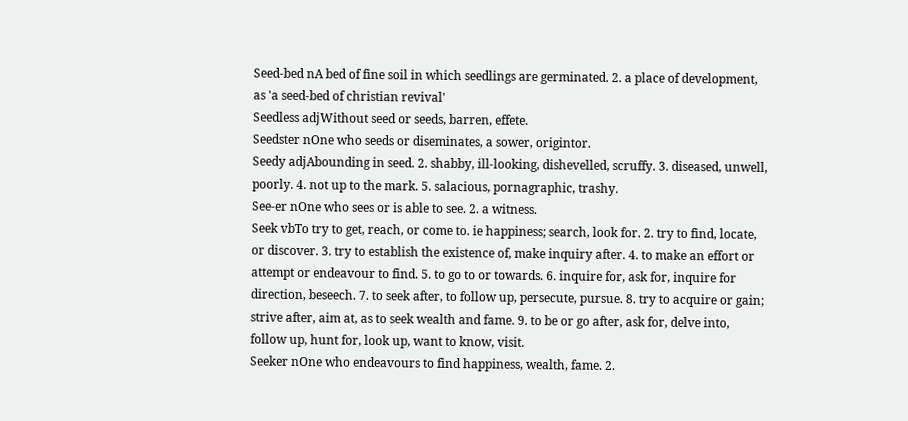Seed-bed nA bed of fine soil in which seedlings are germinated. 2. a place of development, as 'a seed-bed of christian revival'
Seedless adjWithout seed or seeds, barren, effete.
Seedster nOne who seeds or diseminates, a sower, origintor.
Seedy adjAbounding in seed. 2. shabby, ill-looking, dishevelled, scruffy. 3. diseased, unwell, poorly. 4. not up to the mark. 5. salacious, pornagraphic, trashy.
See-er nOne who sees or is able to see. 2. a witness.
Seek vbTo try to get, reach, or come to. ie happiness; search, look for. 2. try to find, locate, or discover. 3. try to establish the existence of, make inquiry after. 4. to make an effort or attempt or endeavour to find. 5. to go to or towards. 6. inquire for, ask for, inquire for direction, beseech. 7. to seek after, to follow up, persecute, pursue. 8. try to acquire or gain; strive after, aim at, as to seek wealth and fame. 9. to be or go after, ask for, delve into, follow up, hunt for, look up, want to know, visit.
Seeker nOne who endeavours to find happiness, wealth, fame. 2.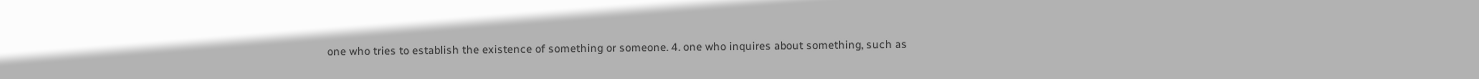one who tries to establish the existence of something or someone. 4. one who inquires about something, such as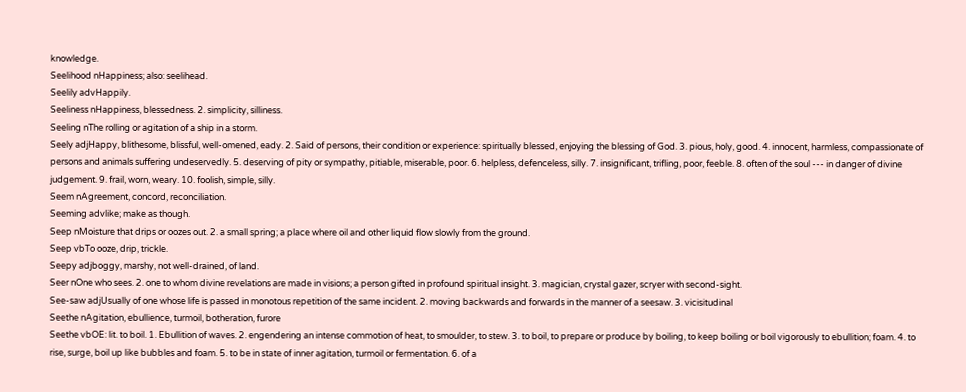knowledge.
Seelihood nHappiness; also: seelihead.
Seelily advHappily.
Seeliness nHappiness, blessedness. 2. simplicity, silliness.
Seeling nThe rolling or agitation of a ship in a storm.
Seely adjHappy, blithesome, blissful, well-omened, eady. 2. Said of persons, their condition or experience: spiritually blessed, enjoying the blessing of God. 3. pious, holy, good. 4. innocent, harmless, compassionate of persons and animals suffering undeservedly. 5. deserving of pity or sympathy, pitiable, miserable, poor. 6. helpless, defenceless, silly. 7. insignificant, trifling, poor, feeble. 8. often of the soul --- in danger of divine judgement. 9. frail, worn, weary. 10. foolish, simple, silly.
Seem nAgreement, concord, reconciliation.
Seeming advlike; make as though.
Seep nMoisture that drips or oozes out. 2. a small spring; a place where oil and other liquid flow slowly from the ground.
Seep vbTo ooze, drip, trickle.
Seepy adjboggy, marshy, not well-drained, of land.
Seer nOne who sees. 2. one to whom divine revelations are made in visions; a person gifted in profound spiritual insight. 3. magician, crystal gazer, scryer with second-sight.
See-saw adjUsually of one whose life is passed in monotous repetition of the same incident. 2. moving backwards and forwards in the manner of a seesaw. 3. vicisitudinal
Seethe nAgitation, ebullience, turmoil, botheration, furore
Seethe vbOE: lit. to boil. 1. Ebullition of waves. 2. engendering an intense commotion of heat, to smoulder, to stew. 3. to boil, to prepare or produce by boiling, to keep boiling or boil vigorously to ebullition; foam. 4. to rise, surge, boil up like bubbles and foam. 5. to be in state of inner agitation, turmoil or fermentation. 6. of a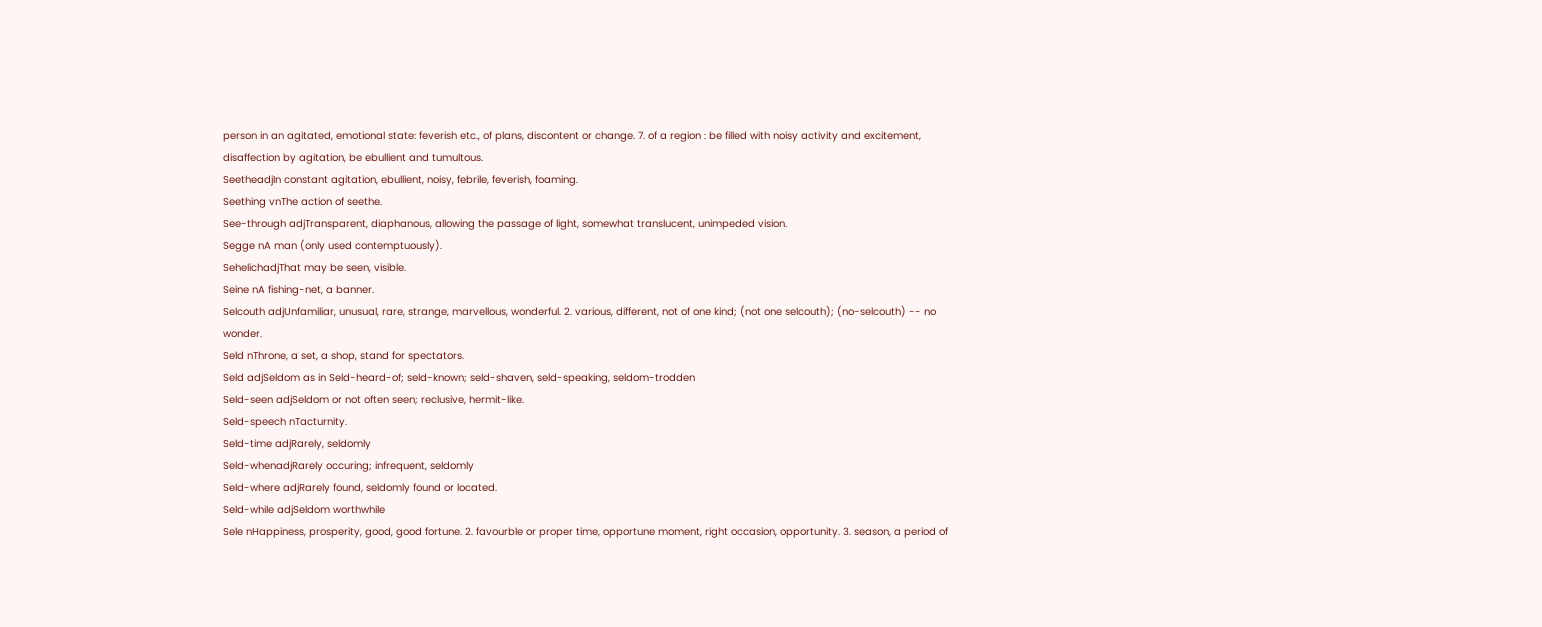person in an agitated, emotional state: feverish etc., of plans, discontent or change. 7. of a region : be filled with noisy activity and excitement, disaffection by agitation, be ebullient and tumultous.
SeetheadjIn constant agitation, ebullient, noisy, febrile, feverish, foaming.
Seething vnThe action of seethe.
See-through adjTransparent, diaphanous, allowing the passage of light, somewhat translucent, unimpeded vision.
Segge nA man (only used contemptuously).
SehelichadjThat may be seen, visible.
Seine nA fishing-net, a banner.
Selcouth adjUnfamiliar, unusual, rare, strange, marvellous, wonderful. 2. various, different, not of one kind; (not one selcouth); (no-selcouth) -- no wonder.
Seld nThrone, a set, a shop, stand for spectators.
Seld adjSeldom as in Seld-heard-of; seld-known; seld-shaven, seld-speaking, seldom-trodden
Seld-seen adjSeldom or not often seen; reclusive, hermit-like.
Seld-speech nTacturnity.
Seld-time adjRarely, seldomly
Seld-whenadjRarely occuring; infrequent, seldomly
Seld-where adjRarely found, seldomly found or located.
Seld-while adjSeldom worthwhile
Sele nHappiness, prosperity, good, good fortune. 2. favourble or proper time, opportune moment, right occasion, opportunity. 3. season, a period of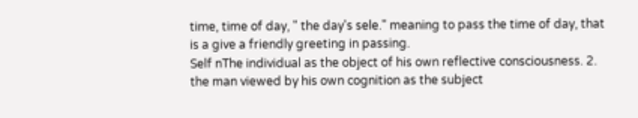time, time of day, " the day's sele." meaning to pass the time of day, that is a give a friendly greeting in passing.
Self nThe individual as the object of his own reflective consciousness. 2. the man viewed by his own cognition as the subject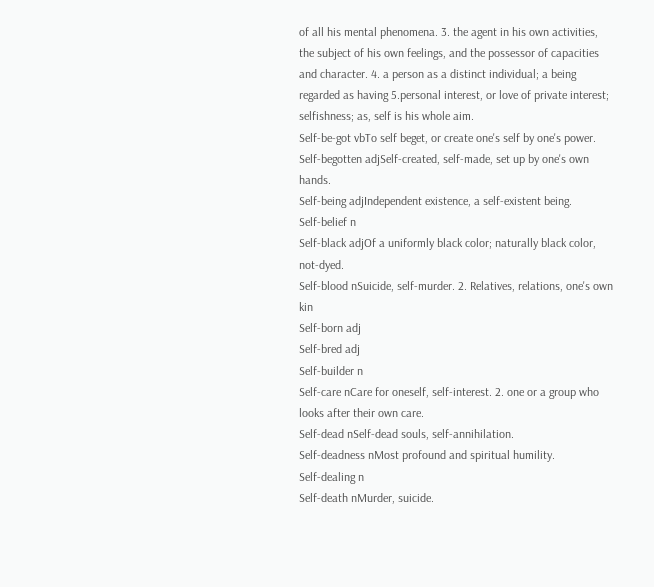of all his mental phenomena. 3. the agent in his own activities, the subject of his own feelings, and the possessor of capacities and character. 4. a person as a distinct individual; a being regarded as having 5.personal interest, or love of private interest; selfishness; as, self is his whole aim.
Self-be-got vbTo self beget, or create one's self by one's power.
Self-begotten adjSelf-created, self-made, set up by one's own hands.
Self-being adjIndependent existence, a self-existent being.
Self-belief n
Self-black adjOf a uniformly black color; naturally black color, not-dyed.
Self-blood nSuicide, self-murder. 2. Relatives, relations, one's own kin
Self-born adj
Self-bred adj
Self-builder n
Self-care nCare for oneself, self-interest. 2. one or a group who looks after their own care.
Self-dead nSelf-dead souls, self-annihilation.
Self-deadness nMost profound and spiritual humility.
Self-dealing n
Self-death nMurder, suicide.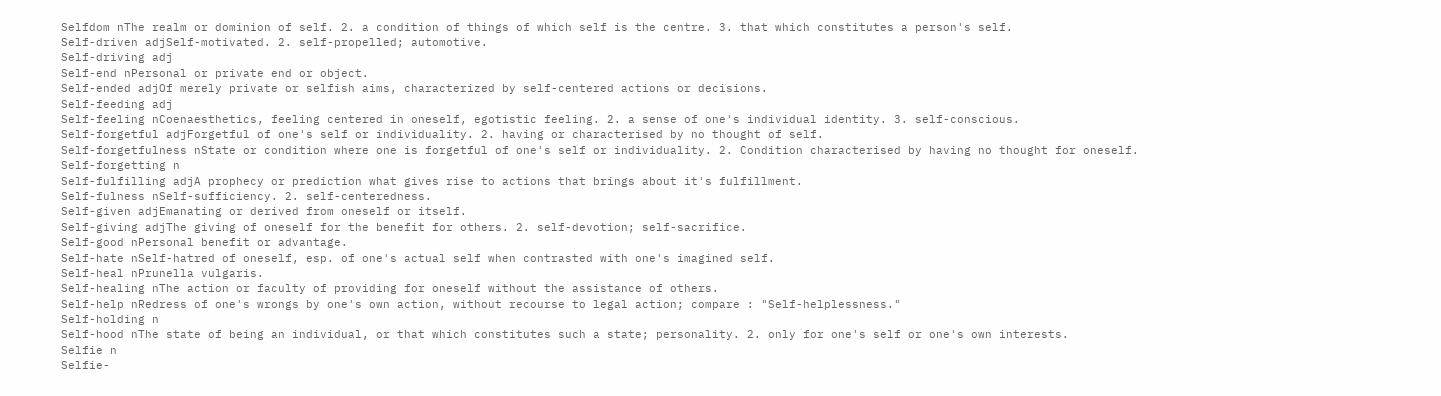Selfdom nThe realm or dominion of self. 2. a condition of things of which self is the centre. 3. that which constitutes a person's self.
Self-driven adjSelf-motivated. 2. self-propelled; automotive.
Self-driving adj
Self-end nPersonal or private end or object.
Self-ended adjOf merely private or selfish aims, characterized by self-centered actions or decisions.
Self-feeding adj
Self-feeling nCoenaesthetics, feeling centered in oneself, egotistic feeling. 2. a sense of one's individual identity. 3. self-conscious.
Self-forgetful adjForgetful of one's self or individuality. 2. having or characterised by no thought of self.
Self-forgetfulness nState or condition where one is forgetful of one's self or individuality. 2. Condition characterised by having no thought for oneself.
Self-forgetting n
Self-fulfilling adjA prophecy or prediction what gives rise to actions that brings about it's fulfillment.
Self-fulness nSelf-sufficiency. 2. self-centeredness.
Self-given adjEmanating or derived from oneself or itself.
Self-giving adjThe giving of oneself for the benefit for others. 2. self-devotion; self-sacrifice.
Self-good nPersonal benefit or advantage.
Self-hate nSelf-hatred of oneself, esp. of one's actual self when contrasted with one's imagined self.
Self-heal nPrunella vulgaris.
Self-healing nThe action or faculty of providing for oneself without the assistance of others.
Self-help nRedress of one's wrongs by one's own action, without recourse to legal action; compare : "Self-helplessness."
Self-holding n
Self-hood nThe state of being an individual, or that which constitutes such a state; personality. 2. only for one's self or one's own interests.
Selfie n
Selfie-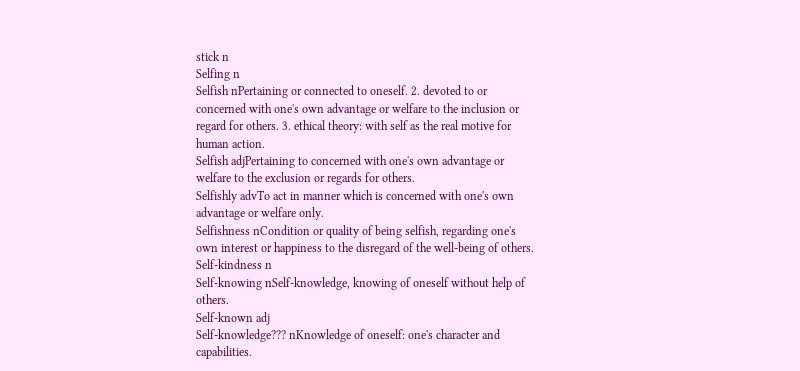stick n
Selfing n
Selfish nPertaining or connected to oneself. 2. devoted to or concerned with one's own advantage or welfare to the inclusion or regard for others. 3. ethical theory: with self as the real motive for human action.
Selfish adjPertaining to concerned with one's own advantage or welfare to the exclusion or regards for others.
Selfishly advTo act in manner which is concerned with one's own advantage or welfare only.
Selfishness nCondition or quality of being selfish, regarding one's own interest or happiness to the disregard of the well-being of others.
Self-kindness n
Self-knowing nSelf-knowledge, knowing of oneself without help of others.
Self-known adj
Self-knowledge??? nKnowledge of oneself: one's character and capabilities.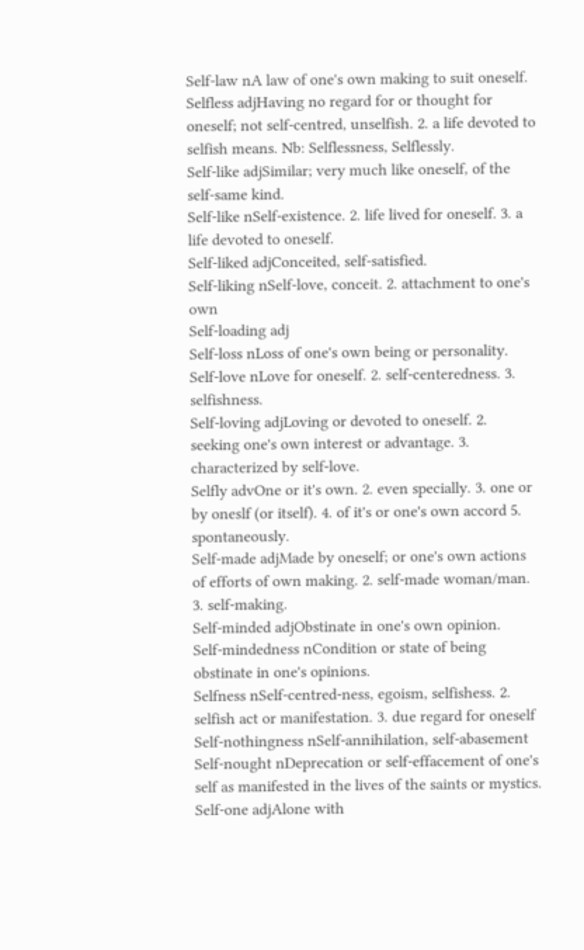Self-law nA law of one's own making to suit oneself.
Selfless adjHaving no regard for or thought for oneself; not self-centred, unselfish. 2. a life devoted to selfish means. Nb: Selflessness, Selflessly.
Self-like adjSimilar; very much like oneself, of the self-same kind.
Self-like nSelf-existence. 2. life lived for oneself. 3. a life devoted to oneself.
Self-liked adjConceited, self-satisfied.
Self-liking nSelf-love, conceit. 2. attachment to one's own
Self-loading adj
Self-loss nLoss of one's own being or personality.
Self-love nLove for oneself. 2. self-centeredness. 3. selfishness.
Self-loving adjLoving or devoted to oneself. 2. seeking one's own interest or advantage. 3. characterized by self-love.
Selfly advOne or it's own. 2. even specially. 3. one or by oneslf (or itself). 4. of it's or one's own accord 5. spontaneously.
Self-made adjMade by oneself; or one's own actions of efforts of own making. 2. self-made woman/man. 3. self-making.
Self-minded adjObstinate in one's own opinion.
Self-mindedness nCondition or state of being obstinate in one's opinions.
Selfness nSelf-centred-ness, egoism, selfishess. 2. selfish act or manifestation. 3. due regard for oneself
Self-nothingness nSelf-annihilation, self-abasement
Self-nought nDeprecation or self-effacement of one's self as manifested in the lives of the saints or mystics.
Self-one adjAlone with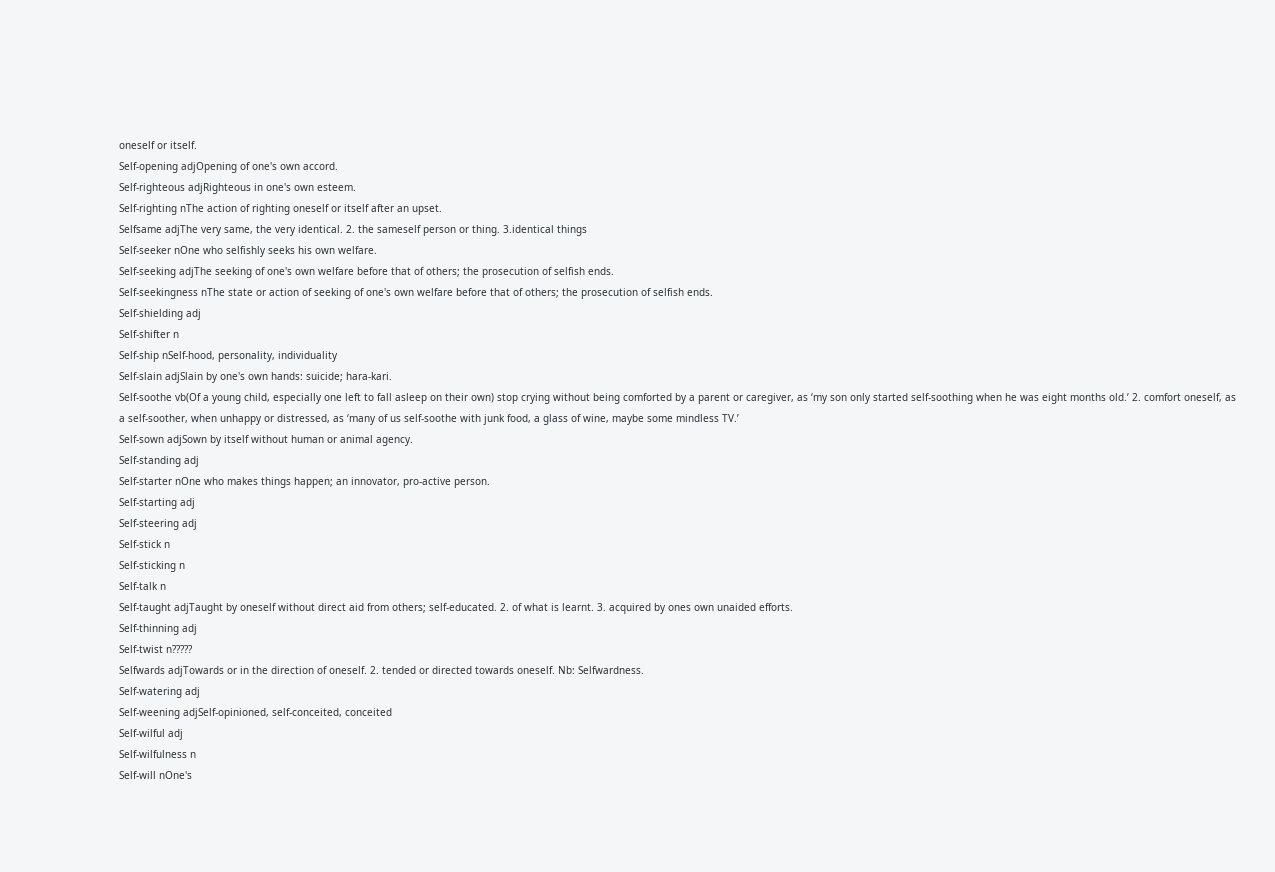oneself or itself.
Self-opening adjOpening of one's own accord.
Self-righteous adjRighteous in one's own esteem.
Self-righting nThe action of righting oneself or itself after an upset.
Selfsame adjThe very same, the very identical. 2. the sameself person or thing. 3.identical things
Self-seeker nOne who selfishly seeks his own welfare.
Self-seeking adjThe seeking of one's own welfare before that of others; the prosecution of selfish ends.
Self-seekingness nThe state or action of seeking of one's own welfare before that of others; the prosecution of selfish ends.
Self-shielding adj
Self-shifter n
Self-ship nSelf-hood, personality, individuality
Self-slain adjSlain by one's own hands: suicide; hara-kari.
Self-soothe vb(Of a young child, especially one left to fall asleep on their own) stop crying without being comforted by a parent or caregiver, as ‘my son only started self-soothing when he was eight months old.’ 2. comfort oneself, as a self-soother, when unhappy or distressed, as ‘many of us self-soothe with junk food, a glass of wine, maybe some mindless TV.’
Self-sown adjSown by itself without human or animal agency.
Self-standing adj
Self-starter nOne who makes things happen; an innovator, pro-active person.
Self-starting adj
Self-steering adj
Self-stick n
Self-sticking n
Self-talk n
Self-taught adjTaught by oneself without direct aid from others; self-educated. 2. of what is learnt. 3. acquired by ones own unaided efforts.
Self-thinning adj
Self-twist n?????
Selfwards adjTowards or in the direction of oneself. 2. tended or directed towards oneself. Nb: Selfwardness.
Self-watering adj
Self-weening adjSelf-opinioned, self-conceited, conceited
Self-wilful adj
Self-wilfulness n
Self-will nOne's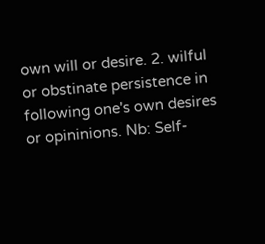own will or desire. 2. wilful or obstinate persistence in following one's own desires or opininions. Nb: Self-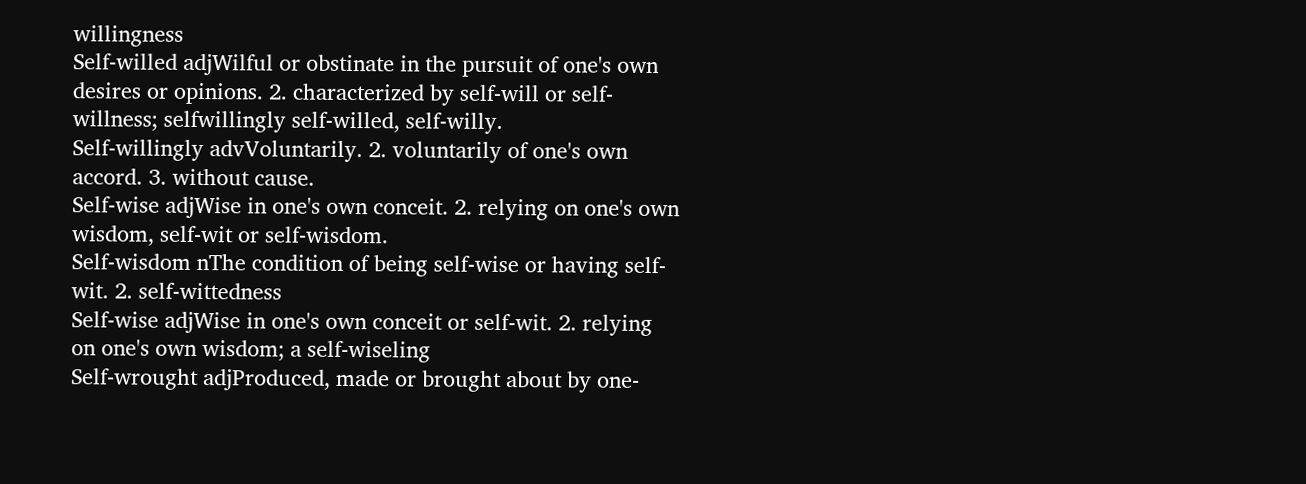willingness
Self-willed adjWilful or obstinate in the pursuit of one's own desires or opinions. 2. characterized by self-will or self-willness; selfwillingly self-willed, self-willy.
Self-willingly advVoluntarily. 2. voluntarily of one's own accord. 3. without cause.
Self-wise adjWise in one's own conceit. 2. relying on one's own wisdom, self-wit or self-wisdom.
Self-wisdom nThe condition of being self-wise or having self-wit. 2. self-wittedness
Self-wise adjWise in one's own conceit or self-wit. 2. relying on one's own wisdom; a self-wiseling
Self-wrought adjProduced, made or brought about by one-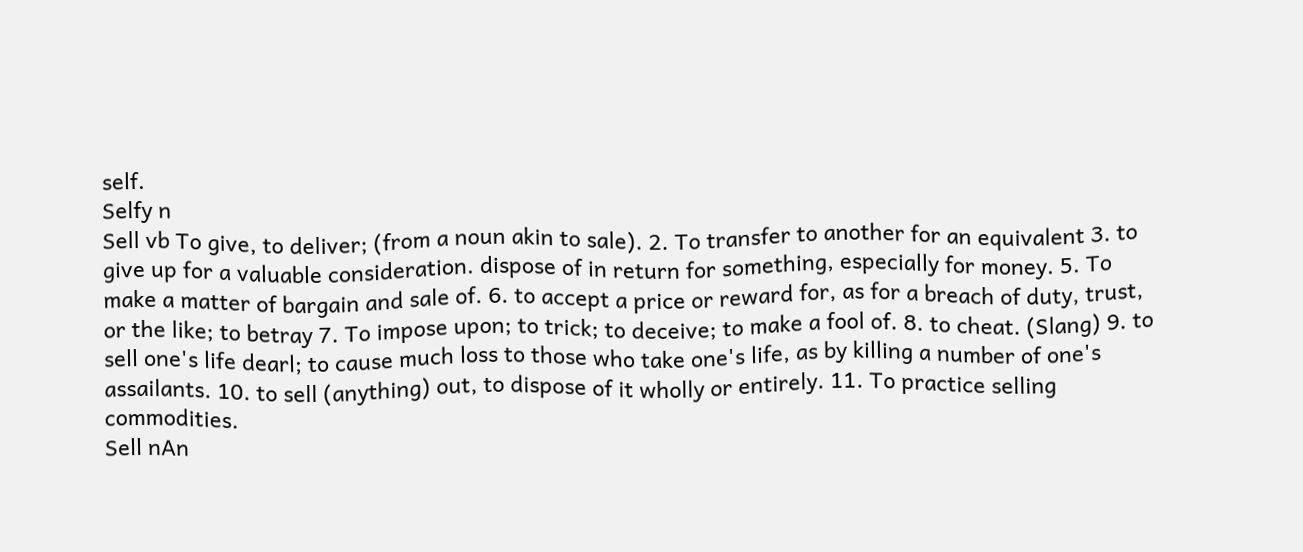self.
Selfy n
Sell vb To give, to deliver; (from a noun akin to sale). 2. To transfer to another for an equivalent 3. to give up for a valuable consideration. dispose of in return for something, especially for money. 5. To make a matter of bargain and sale of. 6. to accept a price or reward for, as for a breach of duty, trust, or the like; to betray 7. To impose upon; to trick; to deceive; to make a fool of. 8. to cheat. (Slang) 9. to sell one's life dearl; to cause much loss to those who take one's life, as by killing a number of one's assailants. 10. to sell (anything) out, to dispose of it wholly or entirely. 11. To practice selling commodities.
Sell nAn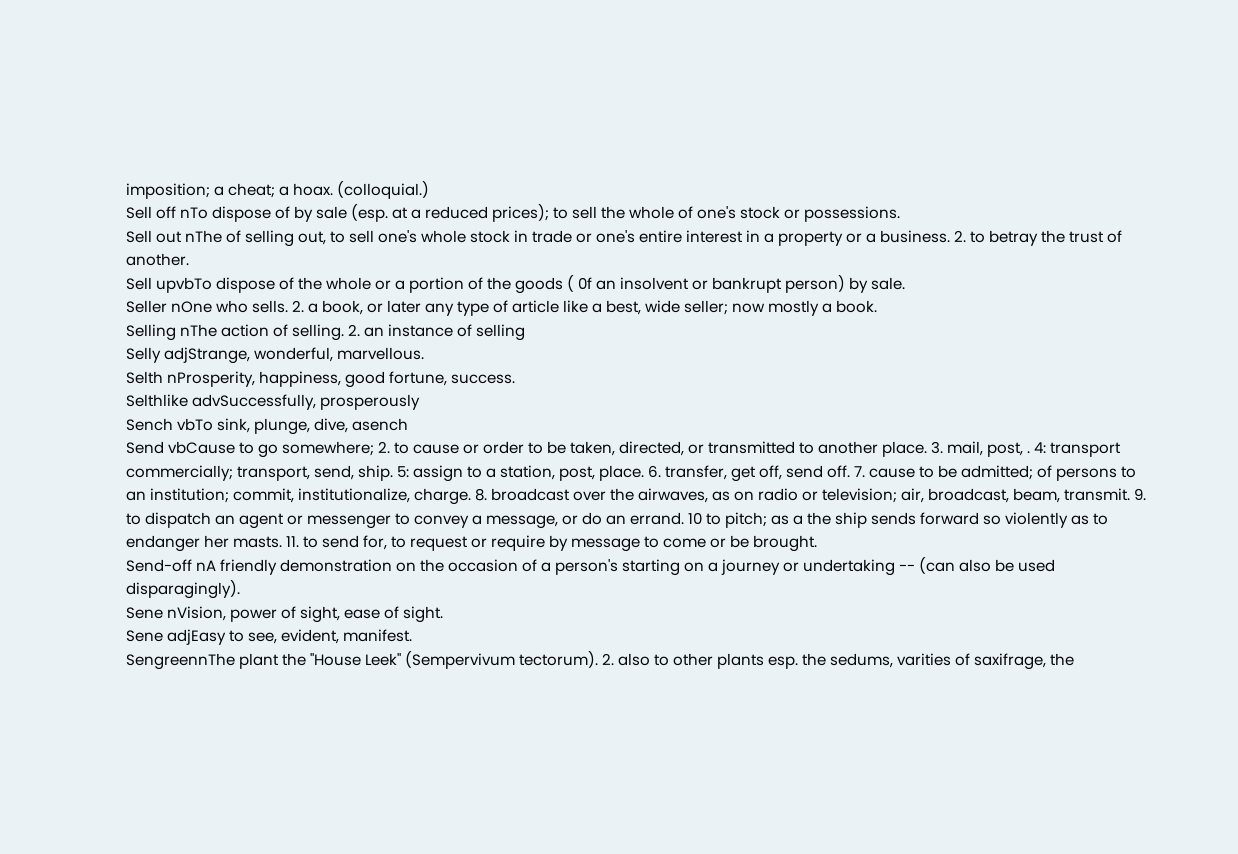imposition; a cheat; a hoax. (colloquial.)
Sell off nTo dispose of by sale (esp. at a reduced prices); to sell the whole of one's stock or possessions.
Sell out nThe of selling out, to sell one's whole stock in trade or one's entire interest in a property or a business. 2. to betray the trust of another.
Sell upvbTo dispose of the whole or a portion of the goods ( 0f an insolvent or bankrupt person) by sale.
Seller nOne who sells. 2. a book, or later any type of article like a best, wide seller; now mostly a book.
Selling nThe action of selling. 2. an instance of selling
Selly adjStrange, wonderful, marvellous.
Selth nProsperity, happiness, good fortune, success.
Selthlike advSuccessfully, prosperously
Sench vbTo sink, plunge, dive, asench
Send vbCause to go somewhere; 2. to cause or order to be taken, directed, or transmitted to another place. 3. mail, post, . 4: transport commercially; transport, send, ship. 5: assign to a station, post, place. 6. transfer, get off, send off. 7. cause to be admitted; of persons to an institution; commit, institutionalize, charge. 8. broadcast over the airwaves, as on radio or television; air, broadcast, beam, transmit. 9. to dispatch an agent or messenger to convey a message, or do an errand. 10 to pitch; as a the ship sends forward so violently as to endanger her masts. 11. to send for, to request or require by message to come or be brought.
Send-off nA friendly demonstration on the occasion of a person's starting on a journey or undertaking -- (can also be used disparagingly).
Sene nVision, power of sight, ease of sight.
Sene adjEasy to see, evident, manifest.
SengreennThe plant the "House Leek" (Sempervivum tectorum). 2. also to other plants esp. the sedums, varities of saxifrage, the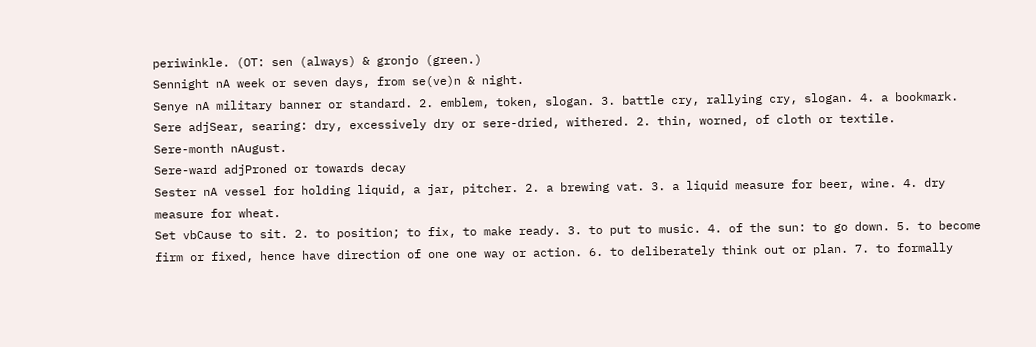periwinkle. (OT: sen (always) & gronjo (green.)
Sennight nA week or seven days, from se(ve)n & night.
Senye nA military banner or standard. 2. emblem, token, slogan. 3. battle cry, rallying cry, slogan. 4. a bookmark.
Sere adjSear, searing: dry, excessively dry or sere-dried, withered. 2. thin, worned, of cloth or textile.
Sere-month nAugust.
Sere-ward adjProned or towards decay
Sester nA vessel for holding liquid, a jar, pitcher. 2. a brewing vat. 3. a liquid measure for beer, wine. 4. dry measure for wheat.
Set vbCause to sit. 2. to position; to fix, to make ready. 3. to put to music. 4. of the sun: to go down. 5. to become firm or fixed, hence have direction of one one way or action. 6. to deliberately think out or plan. 7. to formally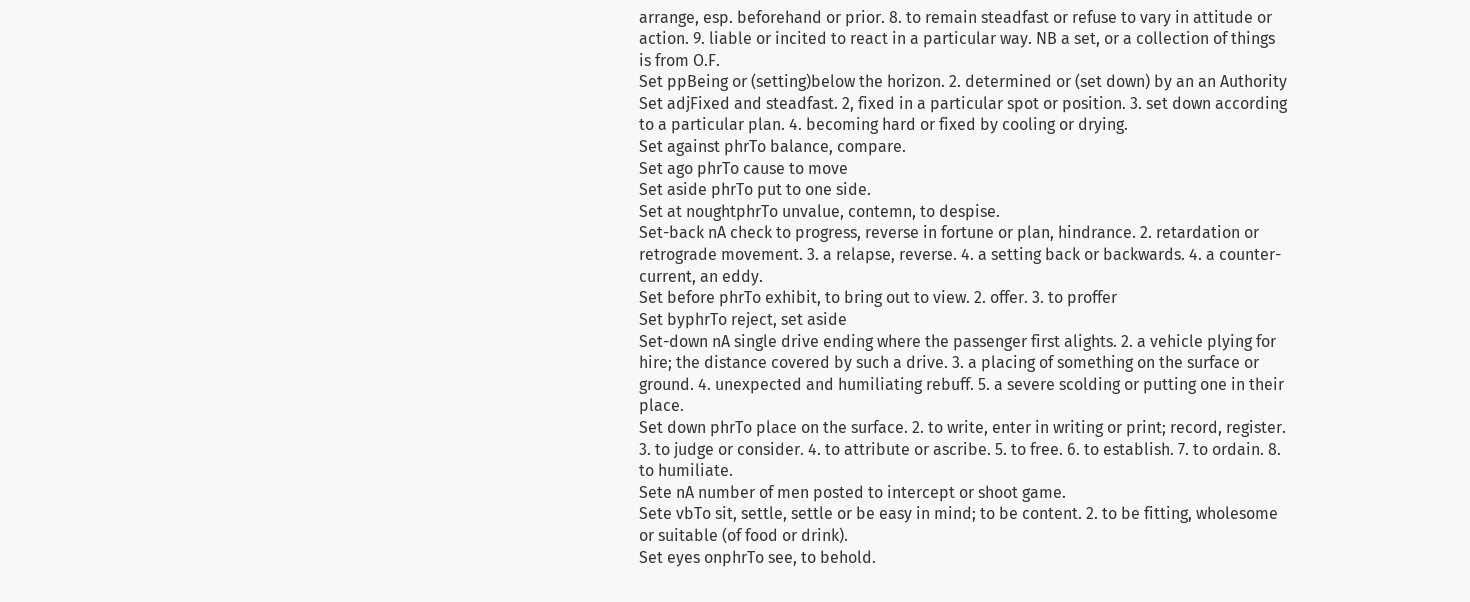arrange, esp. beforehand or prior. 8. to remain steadfast or refuse to vary in attitude or action. 9. liable or incited to react in a particular way. NB a set, or a collection of things is from O.F.
Set ppBeing or (setting)below the horizon. 2. determined or (set down) by an an Authority
Set adjFixed and steadfast. 2, fixed in a particular spot or position. 3. set down according to a particular plan. 4. becoming hard or fixed by cooling or drying.
Set against phrTo balance, compare.
Set ago phrTo cause to move
Set aside phrTo put to one side.
Set at noughtphrTo unvalue, contemn, to despise.
Set-back nA check to progress, reverse in fortune or plan, hindrance. 2. retardation or retrograde movement. 3. a relapse, reverse. 4. a setting back or backwards. 4. a counter-current, an eddy.
Set before phrTo exhibit, to bring out to view. 2. offer. 3. to proffer
Set byphrTo reject, set aside
Set-down nA single drive ending where the passenger first alights. 2. a vehicle plying for hire; the distance covered by such a drive. 3. a placing of something on the surface or ground. 4. unexpected and humiliating rebuff. 5. a severe scolding or putting one in their place.
Set down phrTo place on the surface. 2. to write, enter in writing or print; record, register. 3. to judge or consider. 4. to attribute or ascribe. 5. to free. 6. to establish. 7. to ordain. 8. to humiliate.
Sete nA number of men posted to intercept or shoot game.
Sete vbTo sit, settle, settle or be easy in mind; to be content. 2. to be fitting, wholesome or suitable (of food or drink).
Set eyes onphrTo see, to behold.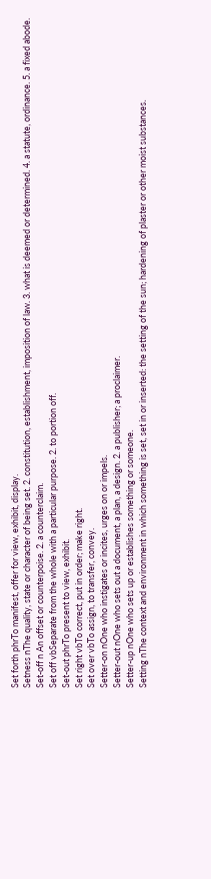Set forth phrTo manifest, offer for view, exhibit, display.
Setness nThe quality, state or character of being set. 2. constitution, establishment, imposition of law. 3. what is deemed or determined. 4. a statute, ordinance. 5. a fixed abode.
Set-off n An offset or counterpoise. 2. a counterclaim.
Set off vbSeparate from the whole with a particular purpose. 2. to portion off.
Set-out phrTo present to view, exhibit.
Set right vbTo correct, put in order; make right.
Set over vbTo assign, to transfer, convey.
Setter-on nOne who instigates or incites, urges on or impels.
Setter-out nOne who sets out a document, a plan, a design. 2. a publisher; a proclaimer.
Setter-up nOne who sets up or establishes something or someone.
Setting nThe context and environment in which something is set, set in or inserted: the setting of the sun; hardening of plaster or other moist substances.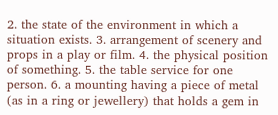2. the state of the environment in which a situation exists. 3. arrangement of scenery and props in a play or film. 4. the physical position of something. 5. the table service for one person. 6. a mounting having a piece of metal (as in a ring or jewellery) that holds a gem in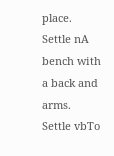place.
Settle nA bench with a back and arms.
Settle vbTo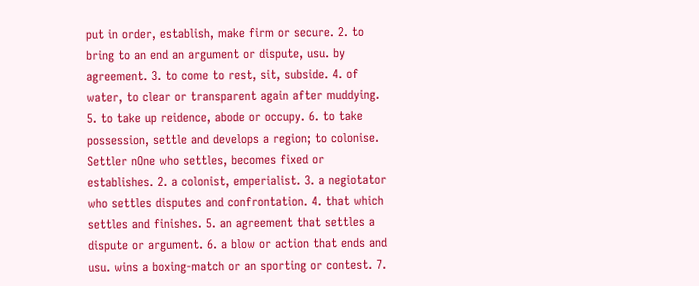put in order, establish, make firm or secure. 2. to bring to an end an argument or dispute, usu. by agreement. 3. to come to rest, sit, subside. 4. of water, to clear or transparent again after muddying. 5. to take up reidence, abode or occupy. 6. to take possession, settle and develops a region; to colonise.
Settler nOne who settles, becomes fixed or establishes. 2. a colonist, emperialist. 3. a negiotator who settles disputes and confrontation. 4. that which settles and finishes. 5. an agreement that settles a dispute or argument. 6. a blow or action that ends and usu. wins a boxing-match or an sporting or contest. 7.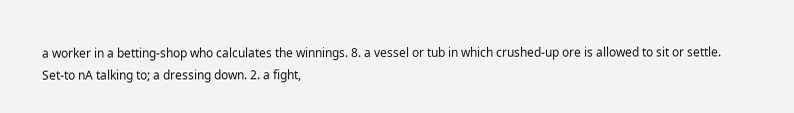a worker in a betting-shop who calculates the winnings. 8. a vessel or tub in which crushed-up ore is allowed to sit or settle.
Set-to nA talking to; a dressing down. 2. a fight,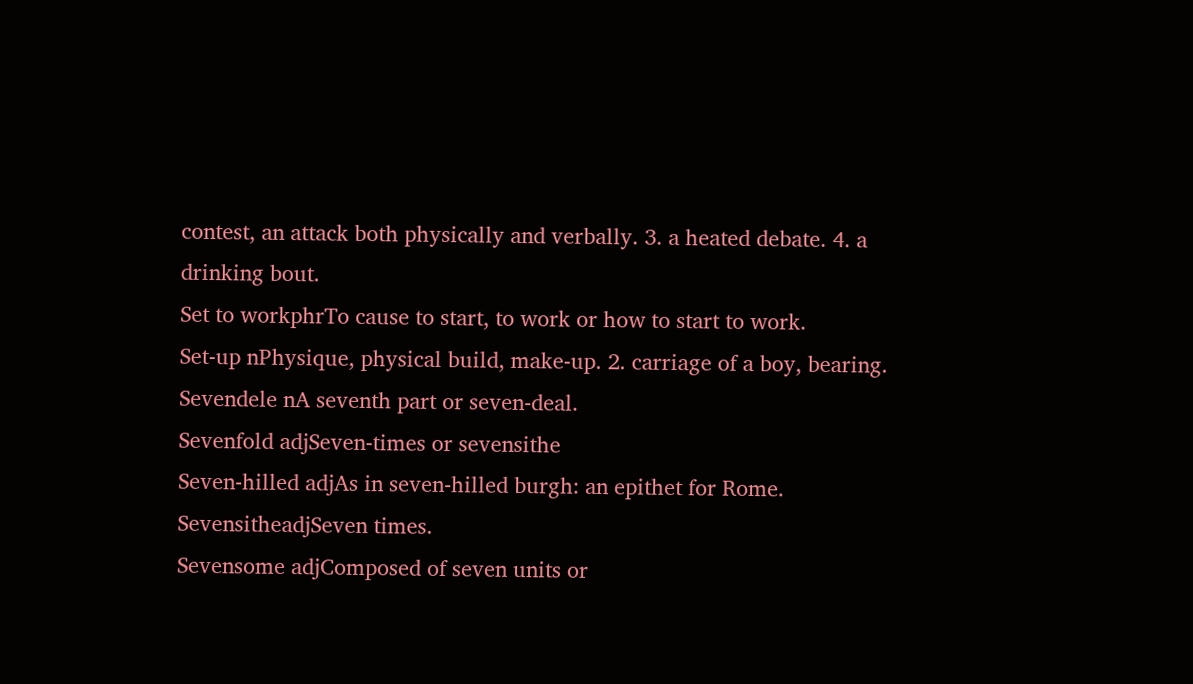contest, an attack both physically and verbally. 3. a heated debate. 4. a drinking bout.
Set to workphrTo cause to start, to work or how to start to work.
Set-up nPhysique, physical build, make-up. 2. carriage of a boy, bearing.
Sevendele nA seventh part or seven-deal.
Sevenfold adjSeven-times or sevensithe
Seven-hilled adjAs in seven-hilled burgh: an epithet for Rome.
SevensitheadjSeven times.
Sevensome adjComposed of seven units or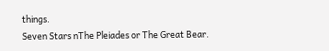things.
Seven Stars nThe Pleiades or The Great Bear.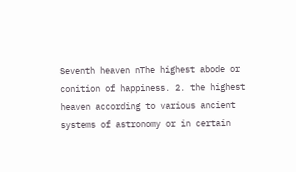Seventh heaven nThe highest abode or conition of happiness. 2. the highest heaven according to various ancient systems of astronomy or in certain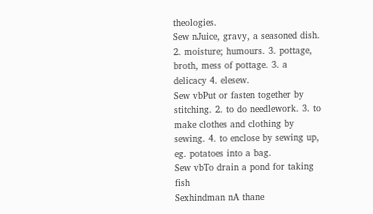theologies.
Sew nJuice, gravy, a seasoned dish. 2. moisture; humours. 3. pottage, broth, mess of pottage. 3. a delicacy 4. elesew.
Sew vbPut or fasten together by stitching. 2. to do needlework. 3. to make clothes and clothing by sewing. 4. to enclose by sewing up, eg. potatoes into a bag.
Sew vbTo drain a pond for taking fish
Sexhindman nA thane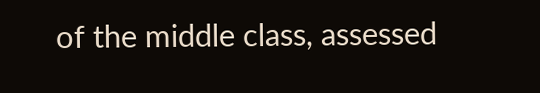of the middle class, assessed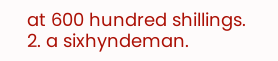at 600 hundred shillings. 2. a sixhyndeman.